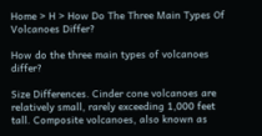Home > H > How Do The Three Main Types Of Volcanoes Differ?

How do the three main types of volcanoes differ?

Size Differences. Cinder cone volcanoes are relatively small, rarely exceeding 1,000 feet tall. Composite volcanoes, also known as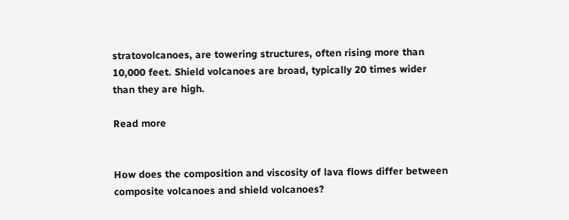stratovolcanoes, are towering structures, often rising more than 10,000 feet. Shield volcanoes are broad, typically 20 times wider than they are high.

Read more


How does the composition and viscosity of lava flows differ between composite volcanoes and shield volcanoes?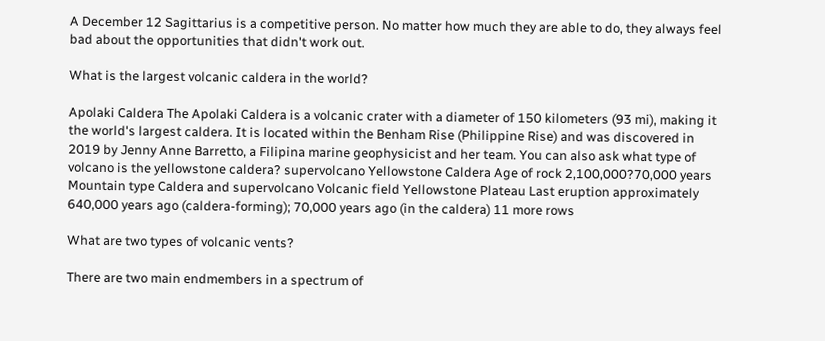A December 12 Sagittarius is a competitive person. No matter how much they are able to do, they always feel bad about the opportunities that didn't work out.

What is the largest volcanic caldera in the world?

Apolaki Caldera The Apolaki Caldera is a volcanic crater with a diameter of 150 kilometers (93 mi), making it the world's largest caldera. It is located within the Benham Rise (Philippine Rise) and was discovered in 2019 by Jenny Anne Barretto, a Filipina marine geophysicist and her team. You can also ask what type of volcano is the yellowstone caldera? supervolcano Yellowstone Caldera Age of rock 2,100,000?70,000 years Mountain type Caldera and supervolcano Volcanic field Yellowstone Plateau Last eruption approximately 640,000 years ago (caldera-forming); 70,000 years ago (in the caldera) 11 more rows

What are two types of volcanic vents?

There are two main endmembers in a spectrum of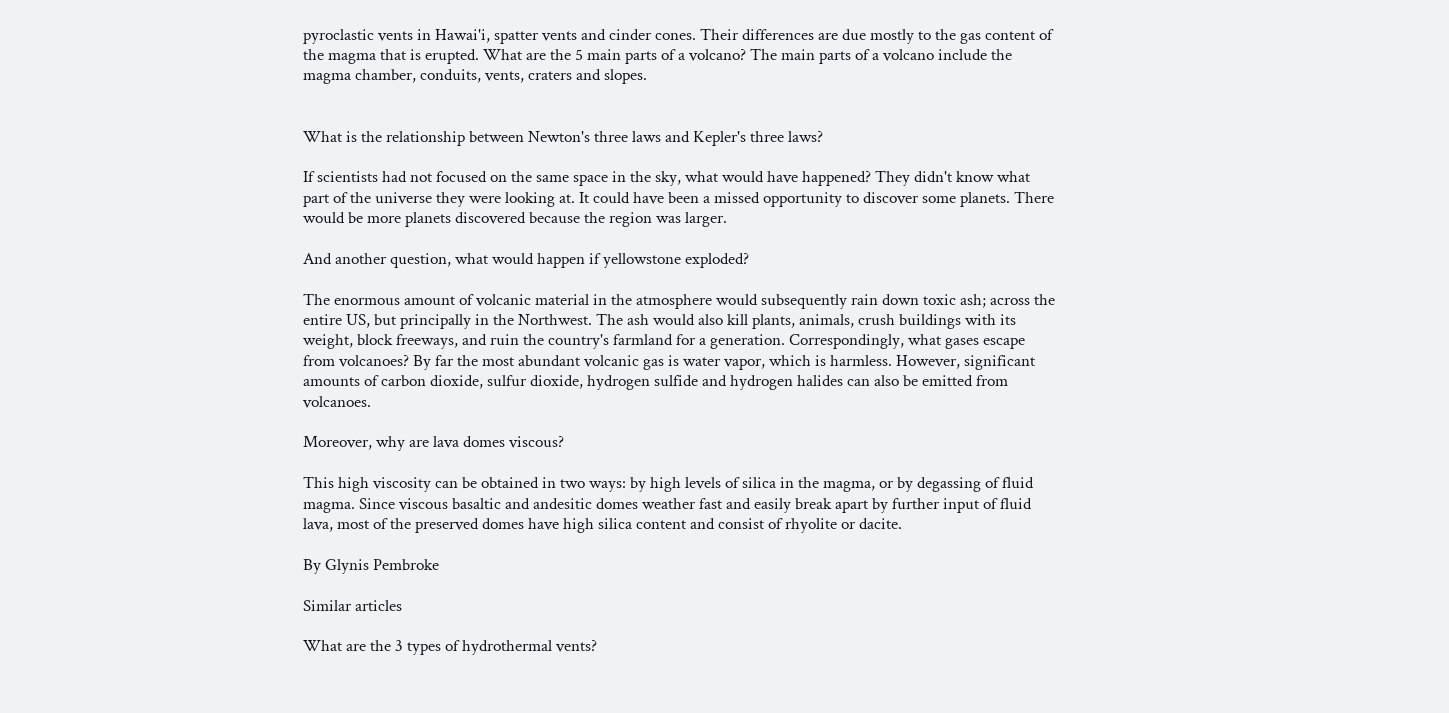pyroclastic vents in Hawai'i, spatter vents and cinder cones. Their differences are due mostly to the gas content of the magma that is erupted. What are the 5 main parts of a volcano? The main parts of a volcano include the magma chamber, conduits, vents, craters and slopes.


What is the relationship between Newton's three laws and Kepler's three laws?

If scientists had not focused on the same space in the sky, what would have happened? They didn't know what part of the universe they were looking at. It could have been a missed opportunity to discover some planets. There would be more planets discovered because the region was larger.

And another question, what would happen if yellowstone exploded?

The enormous amount of volcanic material in the atmosphere would subsequently rain down toxic ash; across the entire US, but principally in the Northwest. The ash would also kill plants, animals, crush buildings with its weight, block freeways, and ruin the country's farmland for a generation. Correspondingly, what gases escape from volcanoes? By far the most abundant volcanic gas is water vapor, which is harmless. However, significant amounts of carbon dioxide, sulfur dioxide, hydrogen sulfide and hydrogen halides can also be emitted from volcanoes.

Moreover, why are lava domes viscous?

This high viscosity can be obtained in two ways: by high levels of silica in the magma, or by degassing of fluid magma. Since viscous basaltic and andesitic domes weather fast and easily break apart by further input of fluid lava, most of the preserved domes have high silica content and consist of rhyolite or dacite.

By Glynis Pembroke

Similar articles

What are the 3 types of hydrothermal vents?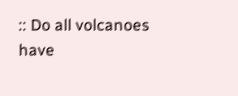:: Do all volcanoes have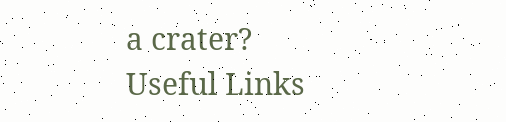a crater?
Useful Links